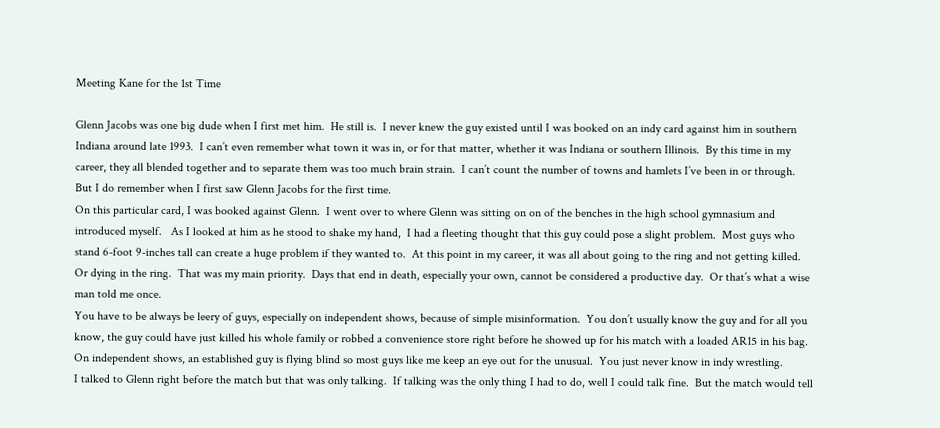Meeting Kane for the 1st Time

Glenn Jacobs was one big dude when I first met him.  He still is.  I never knew the guy existed until I was booked on an indy card against him in southern Indiana around late 1993.  I can’t even remember what town it was in, or for that matter, whether it was Indiana or southern Illinois.  By this time in my career, they all blended together and to separate them was too much brain strain.  I can’t count the number of towns and hamlets I’ve been in or through.   But I do remember when I first saw Glenn Jacobs for the first time.
On this particular card, I was booked against Glenn.  I went over to where Glenn was sitting on on of the benches in the high school gymnasium and introduced myself.   As I looked at him as he stood to shake my hand,  I had a fleeting thought that this guy could pose a slight problem.  Most guys who stand 6-foot 9-inches tall can create a huge problem if they wanted to.  At this point in my career, it was all about going to the ring and not getting killed.  Or dying in the ring.  That was my main priority.  Days that end in death, especially your own, cannot be considered a productive day.  Or that’s what a wise man told me once.
You have to be always be leery of guys, especially on independent shows, because of simple misinformation.  You don’t usually know the guy and for all you know, the guy could have just killed his whole family or robbed a convenience store right before he showed up for his match with a loaded AR15 in his bag.   On independent shows, an established guy is flying blind so most guys like me keep an eye out for the unusual.  You just never know in indy wrestling.
I talked to Glenn right before the match but that was only talking.  If talking was the only thing I had to do, well I could talk fine.  But the match would tell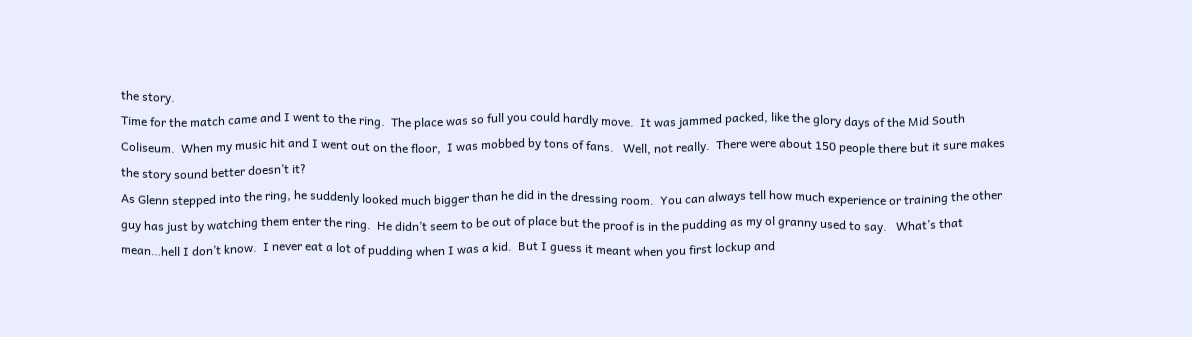the story.
Time for the match came and I went to the ring.  The place was so full you could hardly move.  It was jammed packed, like the glory days of the Mid South Coliseum.  When my music hit and I went out on the floor,  I was mobbed by tons of fans.   Well, not really.  There were about 150 people there but it sure makes the story sound better doesn’t it?
As Glenn stepped into the ring, he suddenly looked much bigger than he did in the dressing room.  You can always tell how much experience or training the other guy has just by watching them enter the ring.  He didn’t seem to be out of place but the proof is in the pudding as my ol granny used to say.   What’s that mean…hell I don’t know.  I never eat a lot of pudding when I was a kid.  But I guess it meant when you first lockup and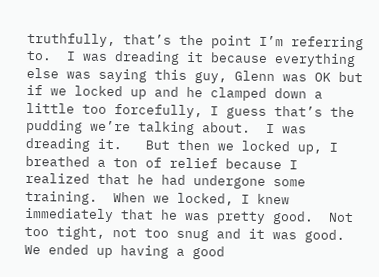truthfully, that’s the point I’m referring to.  I was dreading it because everything else was saying this guy, Glenn was OK but if we locked up and he clamped down a little too forcefully, I guess that’s the pudding we’re talking about.  I was dreading it.   But then we locked up, I breathed a ton of relief because I realized that he had undergone some training.  When we locked, I knew immediately that he was pretty good.  Not too tight, not too snug and it was good.   We ended up having a good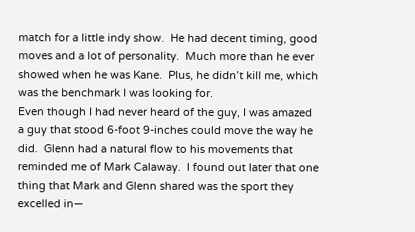match for a little indy show.  He had decent timing, good moves and a lot of personality.  Much more than he ever showed when he was Kane.  Plus, he didn’t kill me, which was the benchmark I was looking for.
Even though I had never heard of the guy, I was amazed a guy that stood 6-foot 9-inches could move the way he did.  Glenn had a natural flow to his movements that reminded me of Mark Calaway.  I found out later that one thing that Mark and Glenn shared was the sport they excelled in—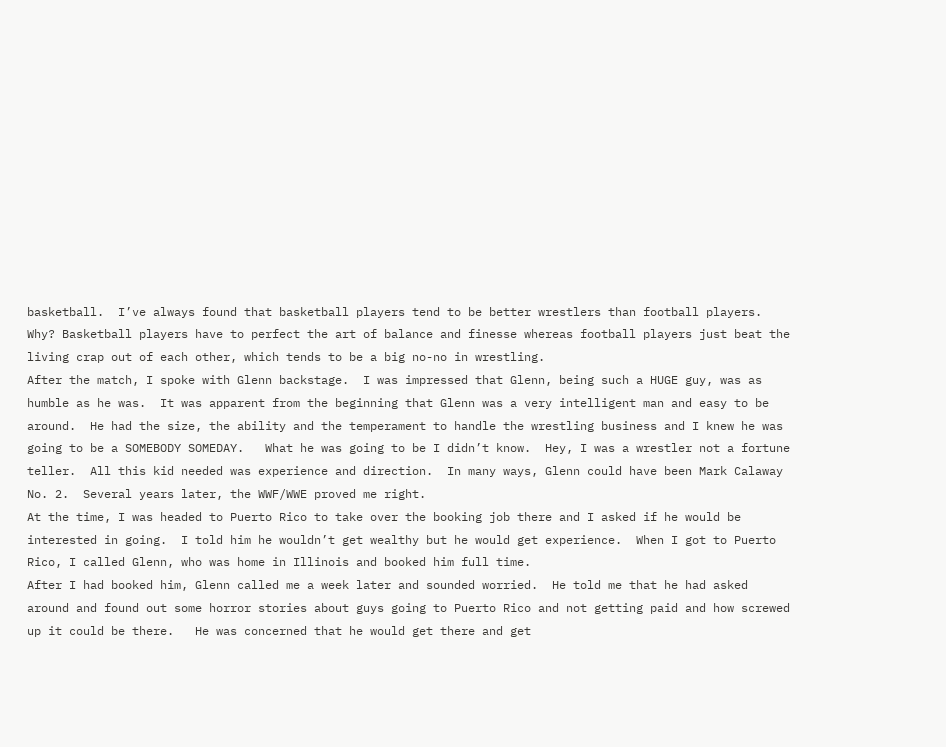basketball.  I’ve always found that basketball players tend to be better wrestlers than football players.  Why? Basketball players have to perfect the art of balance and finesse whereas football players just beat the living crap out of each other, which tends to be a big no-no in wrestling.
After the match, I spoke with Glenn backstage.  I was impressed that Glenn, being such a HUGE guy, was as humble as he was.  It was apparent from the beginning that Glenn was a very intelligent man and easy to be around.  He had the size, the ability and the temperament to handle the wrestling business and I knew he was going to be a SOMEBODY SOMEDAY.   What he was going to be I didn’t know.  Hey, I was a wrestler not a fortune teller.  All this kid needed was experience and direction.  In many ways, Glenn could have been Mark Calaway No. 2.  Several years later, the WWF/WWE proved me right.
At the time, I was headed to Puerto Rico to take over the booking job there and I asked if he would be interested in going.  I told him he wouldn’t get wealthy but he would get experience.  When I got to Puerto Rico, I called Glenn, who was home in Illinois and booked him full time.
After I had booked him, Glenn called me a week later and sounded worried.  He told me that he had asked around and found out some horror stories about guys going to Puerto Rico and not getting paid and how screwed up it could be there.   He was concerned that he would get there and get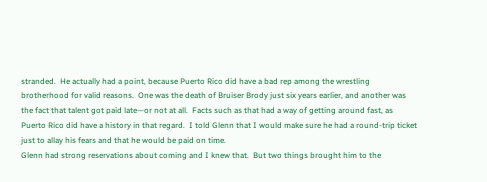stranded.  He actually had a point, because Puerto Rico did have a bad rep among the wrestling brotherhood for valid reasons.  One was the death of Bruiser Brody just six years earlier, and another was the fact that talent got paid late—or not at all.  Facts such as that had a way of getting around fast, as Puerto Rico did have a history in that regard.  I told Glenn that I would make sure he had a round-trip ticket just to allay his fears and that he would be paid on time.
Glenn had strong reservations about coming and I knew that.  But two things brought him to the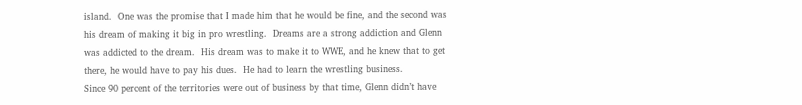island.  One was the promise that I made him that he would be fine, and the second was his dream of making it big in pro wrestling.  Dreams are a strong addiction and Glenn was addicted to the dream.  His dream was to make it to WWE, and he knew that to get there, he would have to pay his dues.  He had to learn the wrestling business.
Since 90 percent of the territories were out of business by that time, Glenn didn’t have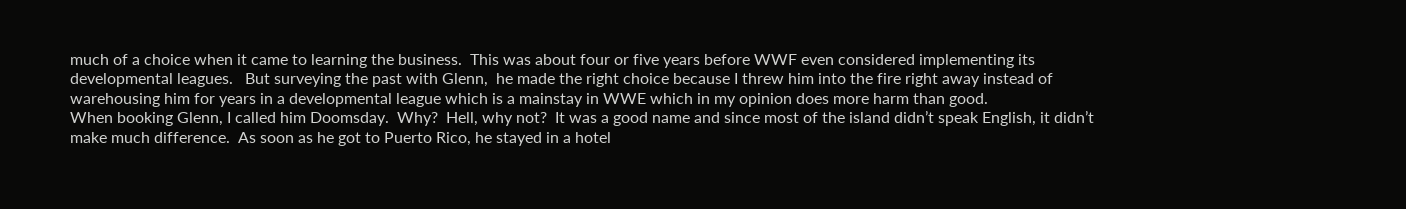much of a choice when it came to learning the business.  This was about four or five years before WWF even considered implementing its developmental leagues.   But surveying the past with Glenn,  he made the right choice because I threw him into the fire right away instead of warehousing him for years in a developmental league which is a mainstay in WWE which in my opinion does more harm than good.
When booking Glenn, I called him Doomsday.  Why?  Hell, why not?  It was a good name and since most of the island didn’t speak English, it didn’t make much difference.  As soon as he got to Puerto Rico, he stayed in a hotel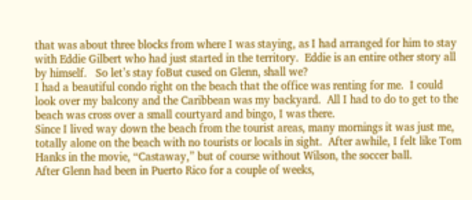that was about three blocks from where I was staying, as I had arranged for him to stay with Eddie Gilbert who had just started in the territory.  Eddie is an entire other story all by himself.   So let’s stay foBut cused on Glenn, shall we?
I had a beautiful condo right on the beach that the office was renting for me.  I could look over my balcony and the Caribbean was my backyard.  All I had to do to get to the beach was cross over a small courtyard and bingo, I was there.
Since I lived way down the beach from the tourist areas, many mornings it was just me, totally alone on the beach with no tourists or locals in sight.  After awhile, I felt like Tom Hanks in the movie, “Castaway,” but of course without Wilson, the soccer ball.
After Glenn had been in Puerto Rico for a couple of weeks,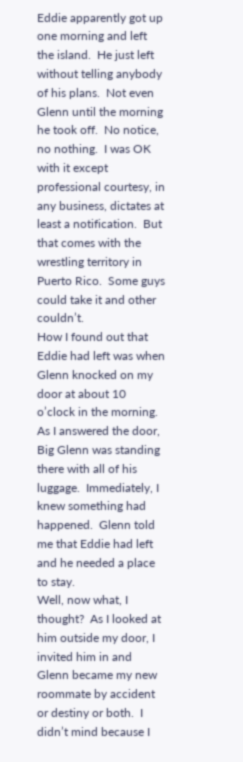Eddie apparently got up one morning and left the island.  He just left   without telling anybody of his plans.  Not even Glenn until the morning he took off.  No notice, no nothing.  I was OK with it except professional courtesy, in any business, dictates at least a notification.  But that comes with the wrestling territory in Puerto Rico.  Some guys could take it and other couldn’t.
How I found out that Eddie had left was when Glenn knocked on my door at about 10 o’clock in the morning.  As I answered the door, Big Glenn was standing there with all of his luggage.  Immediately, I knew something had happened.  Glenn told me that Eddie had left and he needed a place to stay.
Well, now what, I thought?  As I looked at him outside my door, I invited him in and Glenn became my new roommate by accident or destiny or both.  I didn’t mind because I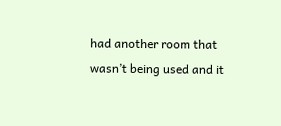had another room that wasn’t being used and it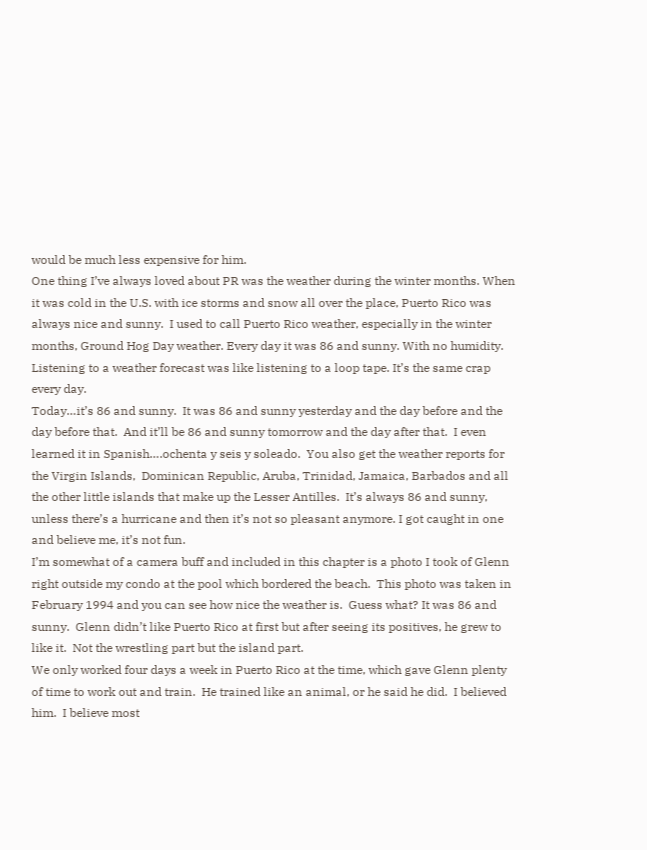would be much less expensive for him.
One thing I’ve always loved about PR was the weather during the winter months. When it was cold in the U.S. with ice storms and snow all over the place, Puerto Rico was always nice and sunny.  I used to call Puerto Rico weather, especially in the winter months, Ground Hog Day weather. Every day it was 86 and sunny. With no humidity. Listening to a weather forecast was like listening to a loop tape. It’s the same crap every day.
Today…it’s 86 and sunny.  It was 86 and sunny yesterday and the day before and the day before that.  And it’ll be 86 and sunny tomorrow and the day after that.  I even learned it in Spanish….ochenta y seis y soleado.  You also get the weather reports for the Virgin Islands,  Dominican Republic, Aruba, Trinidad, Jamaica, Barbados and all the other little islands that make up the Lesser Antilles.  It’s always 86 and sunny, unless there’s a hurricane and then it’s not so pleasant anymore. I got caught in one and believe me, it’s not fun.
I’m somewhat of a camera buff and included in this chapter is a photo I took of Glenn right outside my condo at the pool which bordered the beach.  This photo was taken in February 1994 and you can see how nice the weather is.  Guess what? It was 86 and sunny.  Glenn didn’t like Puerto Rico at first but after seeing its positives, he grew to like it.  Not the wrestling part but the island part.
We only worked four days a week in Puerto Rico at the time, which gave Glenn plenty of time to work out and train.  He trained like an animal, or he said he did.  I believed him.  I believe most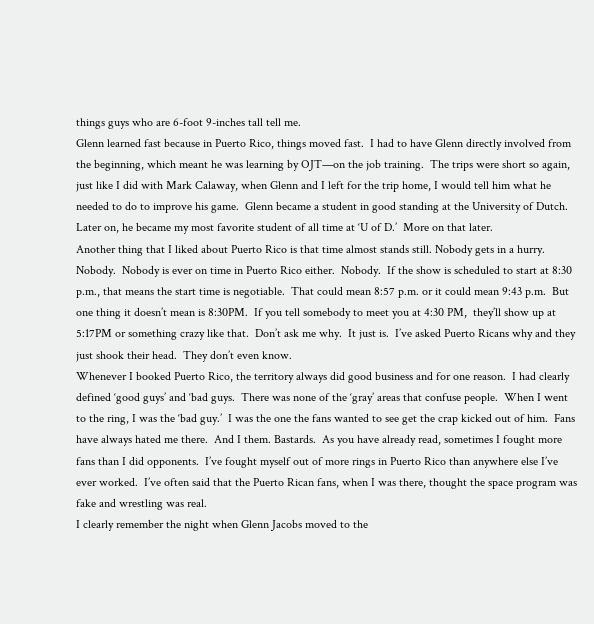things guys who are 6-foot 9-inches tall tell me.
Glenn learned fast because in Puerto Rico, things moved fast.  I had to have Glenn directly involved from the beginning, which meant he was learning by OJT—on the job training.  The trips were short so again, just like I did with Mark Calaway, when Glenn and I left for the trip home, I would tell him what he needed to do to improve his game.  Glenn became a student in good standing at the University of Dutch.  Later on, he became my most favorite student of all time at ‘U of D.’  More on that later.
Another thing that I liked about Puerto Rico is that time almost stands still. Nobody gets in a hurry.  Nobody.  Nobody is ever on time in Puerto Rico either.  Nobody.  If the show is scheduled to start at 8:30 p.m., that means the start time is negotiable.  That could mean 8:57 p.m. or it could mean 9:43 p.m.  But one thing it doesn’t mean is 8:30PM.  If you tell somebody to meet you at 4:30 PM,  they’ll show up at 5:17PM or something crazy like that.  Don’t ask me why.  It just is.  I’ve asked Puerto Ricans why and they just shook their head.  They don’t even know.
Whenever I booked Puerto Rico, the territory always did good business and for one reason.  I had clearly defined ‘good guys’ and ‘bad guys.  There was none of the ‘gray’ areas that confuse people.  When I went to the ring, I was the ‘bad guy.’  I was the one the fans wanted to see get the crap kicked out of him.  Fans have always hated me there.  And I them. Bastards.  As you have already read, sometimes I fought more fans than I did opponents.  I’ve fought myself out of more rings in Puerto Rico than anywhere else I’ve ever worked.  I’ve often said that the Puerto Rican fans, when I was there, thought the space program was fake and wrestling was real.
I clearly remember the night when Glenn Jacobs moved to the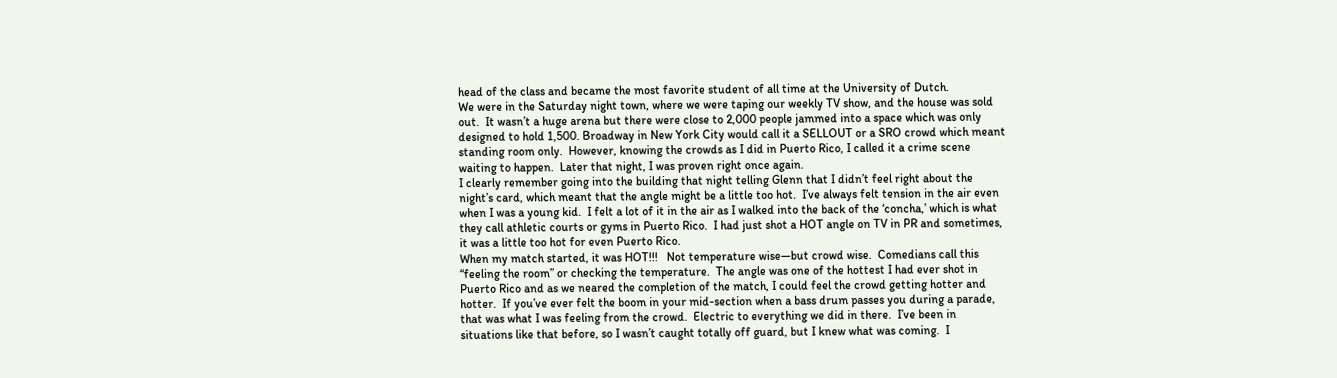head of the class and became the most favorite student of all time at the University of Dutch.
We were in the Saturday night town, where we were taping our weekly TV show, and the house was sold out.  It wasn’t a huge arena but there were close to 2,000 people jammed into a space which was only designed to hold 1,500. Broadway in New York City would call it a SELLOUT or a SRO crowd which meant standing room only.  However, knowing the crowds as I did in Puerto Rico, I called it a crime scene waiting to happen.  Later that night, I was proven right once again.
I clearly remember going into the building that night telling Glenn that I didn’t feel right about the night’s card, which meant that the angle might be a little too hot.  I’ve always felt tension in the air even when I was a young kid.  I felt a lot of it in the air as I walked into the back of the ‘concha,’ which is what they call athletic courts or gyms in Puerto Rico.  I had just shot a HOT angle on TV in PR and sometimes,  it was a little too hot for even Puerto Rico.
When my match started, it was HOT!!!   Not temperature wise—but crowd wise.  Comedians call this “feeling the room” or checking the temperature.  The angle was one of the hottest I had ever shot in Puerto Rico and as we neared the completion of the match, I could feel the crowd getting hotter and hotter.  If you’ve ever felt the boom in your mid-section when a bass drum passes you during a parade, that was what I was feeling from the crowd.  Electric to everything we did in there.  I’ve been in situations like that before, so I wasn’t caught totally off guard, but I knew what was coming.  I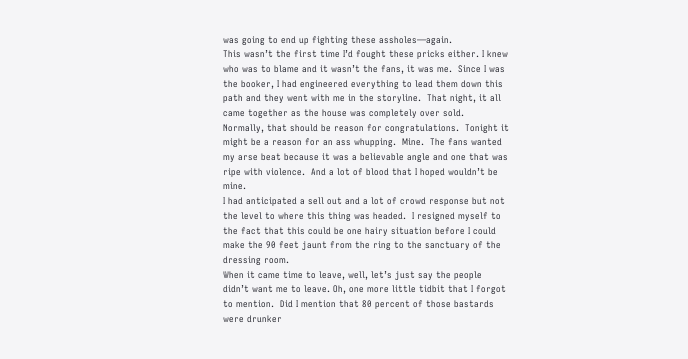was going to end up fighting these assholes—again.
This wasn’t the first time I’d fought these pricks either. I knew who was to blame and it wasn’t the fans, it was me.  Since I was the booker, I had engineered everything to lead them down this path and they went with me in the storyline.  That night, it all came together as the house was completely over sold.  Normally, that should be reason for congratulations.  Tonight it might be a reason for an ass whupping.  Mine.  The fans wanted my arse beat because it was a believable angle and one that was ripe with violence.  And a lot of blood that I hoped wouldn’t be mine.
I had anticipated a sell out and a lot of crowd response but not the level to where this thing was headed.  I resigned myself to the fact that this could be one hairy situation before I could make the 90 feet jaunt from the ring to the sanctuary of the dressing room.
When it came time to leave, well, let’s just say the people didn’t want me to leave. Oh, one more little tidbit that I forgot to mention.  Did I mention that 80 percent of those bastards were drunker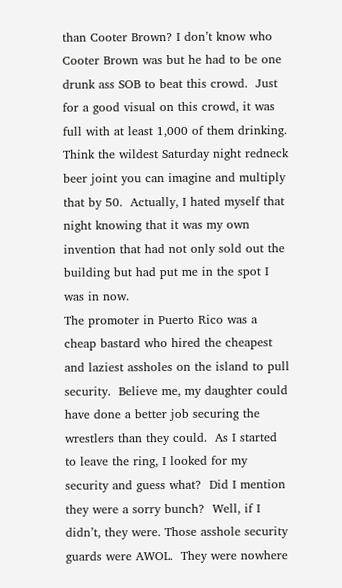than Cooter Brown? I don’t know who Cooter Brown was but he had to be one drunk ass SOB to beat this crowd.  Just for a good visual on this crowd, it was full with at least 1,000 of them drinking.  Think the wildest Saturday night redneck beer joint you can imagine and multiply that by 50.  Actually, I hated myself that night knowing that it was my own invention that had not only sold out the building but had put me in the spot I was in now.
The promoter in Puerto Rico was a cheap bastard who hired the cheapest and laziest assholes on the island to pull security.  Believe me, my daughter could have done a better job securing the wrestlers than they could.  As I started to leave the ring, I looked for my security and guess what?  Did I mention they were a sorry bunch?  Well, if I didn’t, they were. Those asshole security guards were AWOL.  They were nowhere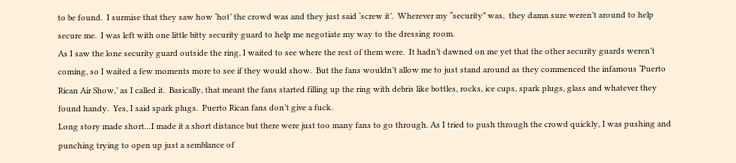to be found.  I surmise that they saw how ‘hot’ the crowd was and they just said ‘screw it’.  Wherever my “security” was,  they damn sure weren’t around to help secure me.  I was left with one little bitty security guard to help me negotiate my way to the dressing room.
As I saw the lone security guard outside the ring, I waited to see where the rest of them were.  It hadn’t dawned on me yet that the other security guards weren’t coming, so I waited a few moments more to see if they would show.  But the fans wouldn’t allow me to just stand around as they commenced the infamous ‘Puerto Rican Air Show,’ as I called it.  Basically, that meant the fans started filling up the ring with debris like bottles, rocks, ice cups, spark plugs, glass and whatever they found handy.  Yes, I said spark plugs.  Puerto Rican fans don’t give a fuck.
Long story made short…I made it a short distance but there were just too many fans to go through. As I tried to push through the crowd quickly, I was pushing and punching trying to open up just a semblance of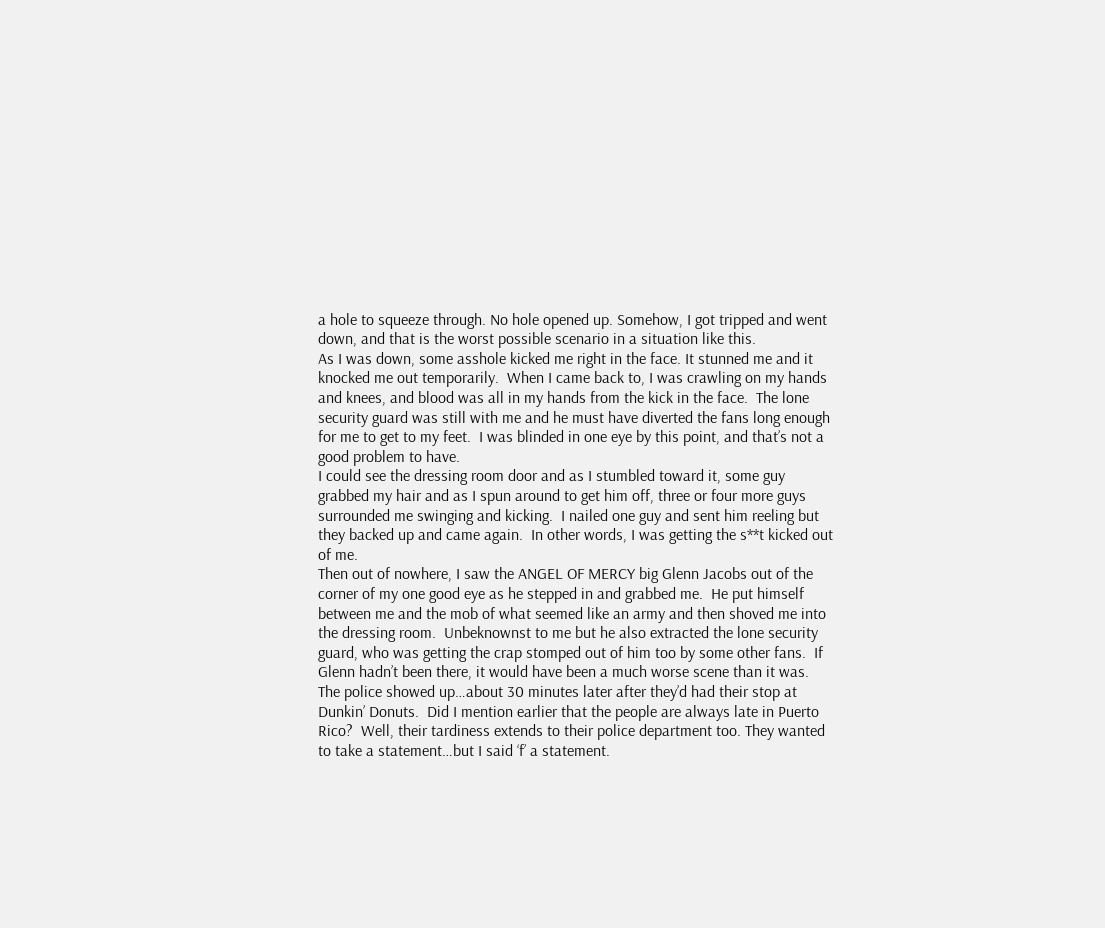a hole to squeeze through. No hole opened up. Somehow, I got tripped and went down, and that is the worst possible scenario in a situation like this.
As I was down, some asshole kicked me right in the face. It stunned me and it knocked me out temporarily.  When I came back to, I was crawling on my hands and knees, and blood was all in my hands from the kick in the face.  The lone security guard was still with me and he must have diverted the fans long enough for me to get to my feet.  I was blinded in one eye by this point, and that’s not a good problem to have.
I could see the dressing room door and as I stumbled toward it, some guy grabbed my hair and as I spun around to get him off, three or four more guys surrounded me swinging and kicking.  I nailed one guy and sent him reeling but they backed up and came again.  In other words, I was getting the s**t kicked out of me.
Then out of nowhere, I saw the ANGEL OF MERCY big Glenn Jacobs out of the corner of my one good eye as he stepped in and grabbed me.  He put himself between me and the mob of what seemed like an army and then shoved me into the dressing room.  Unbeknownst to me but he also extracted the lone security guard, who was getting the crap stomped out of him too by some other fans.  If Glenn hadn’t been there, it would have been a much worse scene than it was.
The police showed up…about 30 minutes later after they’d had their stop at Dunkin’ Donuts.  Did I mention earlier that the people are always late in Puerto Rico?  Well, their tardiness extends to their police department too. They wanted to take a statement…but I said ‘f’ a statement.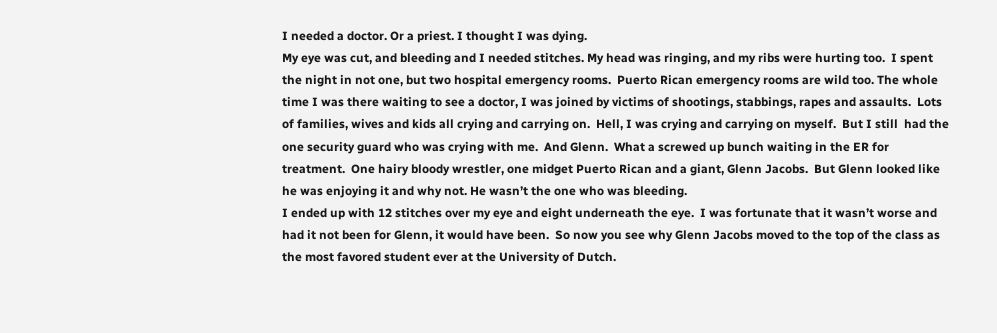I needed a doctor. Or a priest. I thought I was dying.
My eye was cut, and bleeding and I needed stitches. My head was ringing, and my ribs were hurting too.  I spent the night in not one, but two hospital emergency rooms.  Puerto Rican emergency rooms are wild too. The whole time I was there waiting to see a doctor, I was joined by victims of shootings, stabbings, rapes and assaults.  Lots of families, wives and kids all crying and carrying on.  Hell, I was crying and carrying on myself.  But I still  had the one security guard who was crying with me.  And Glenn.  What a screwed up bunch waiting in the ER for treatment.  One hairy bloody wrestler, one midget Puerto Rican and a giant, Glenn Jacobs.  But Glenn looked like he was enjoying it and why not. He wasn’t the one who was bleeding.
I ended up with 12 stitches over my eye and eight underneath the eye.  I was fortunate that it wasn’t worse and had it not been for Glenn, it would have been.  So now you see why Glenn Jacobs moved to the top of the class as the most favored student ever at the University of Dutch.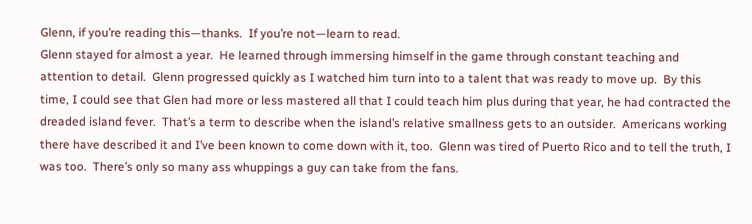Glenn, if you’re reading this—thanks.  If you’re not—learn to read.
Glenn stayed for almost a year.  He learned through immersing himself in the game through constant teaching and attention to detail.  Glenn progressed quickly as I watched him turn into to a talent that was ready to move up.  By this time, I could see that Glen had more or less mastered all that I could teach him plus during that year, he had contracted the dreaded island fever.  That’s a term to describe when the island’s relative smallness gets to an outsider.  Americans working there have described it and I’ve been known to come down with it, too.  Glenn was tired of Puerto Rico and to tell the truth, I was too.  There’s only so many ass whuppings a guy can take from the fans.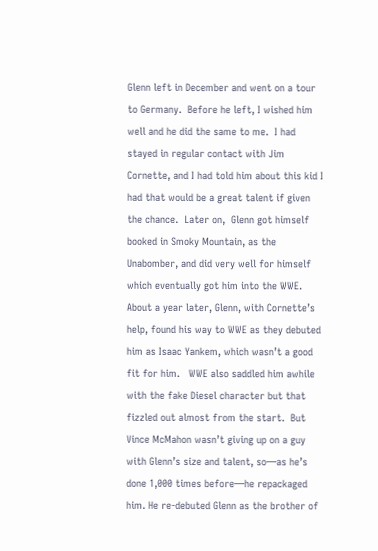Glenn left in December and went on a tour to Germany.  Before he left, I wished him well and he did the same to me.  I had stayed in regular contact with Jim Cornette, and I had told him about this kid I had that would be a great talent if given the chance.  Later on,  Glenn got himself booked in Smoky Mountain, as the Unabomber, and did very well for himself which eventually got him into the WWE.
About a year later, Glenn, with Cornette’s help, found his way to WWE as they debuted him as Isaac Yankem, which wasn’t a good fit for him.   WWE also saddled him awhile with the fake Diesel character but that fizzled out almost from the start.  But Vince McMahon wasn’t giving up on a guy with Glenn’s size and talent, so—as he’s done 1,000 times before—he repackaged him. He re-debuted Glenn as the brother of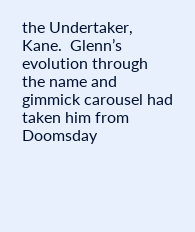the Undertaker, Kane.  Glenn’s evolution through the name and gimmick carousel had taken him from Doomsday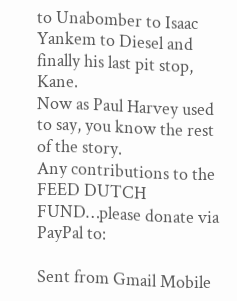to Unabomber to Isaac Yankem to Diesel and finally his last pit stop, Kane.
Now as Paul Harvey used to say, you know the rest of the story.
Any contributions to the FEED DUTCH FUND…please donate via PayPal to:

Sent from Gmail Mobile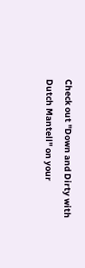Check out "Down and Dirty with Dutch Mantell" on your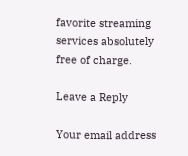favorite streaming services absolutely free of charge.

Leave a Reply

Your email address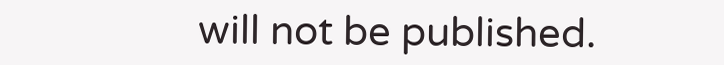will not be published.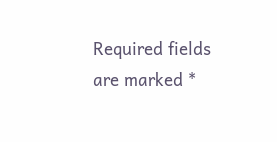Required fields are marked *